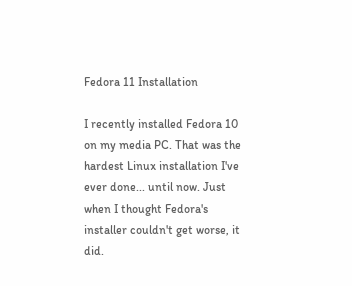Fedora 11 Installation

I recently installed Fedora 10 on my media PC. That was the hardest Linux installation I've ever done... until now. Just when I thought Fedora's installer couldn't get worse, it did.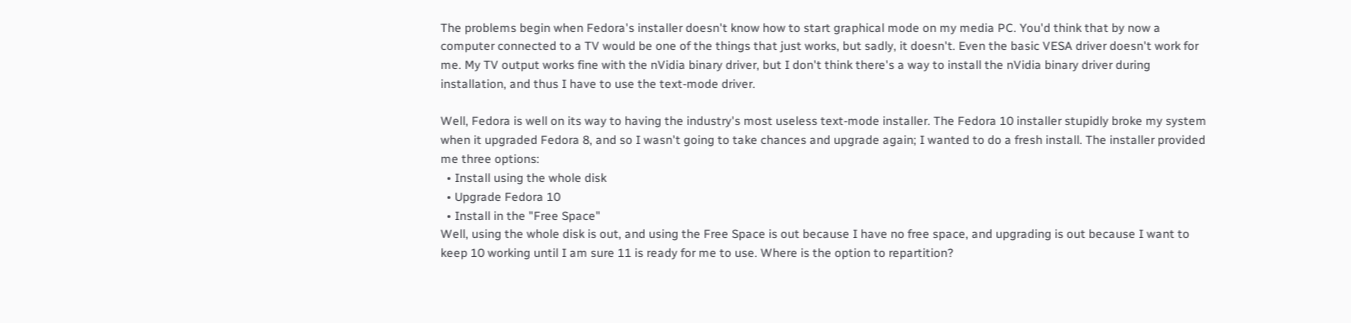The problems begin when Fedora's installer doesn't know how to start graphical mode on my media PC. You'd think that by now a computer connected to a TV would be one of the things that just works, but sadly, it doesn't. Even the basic VESA driver doesn't work for me. My TV output works fine with the nVidia binary driver, but I don't think there's a way to install the nVidia binary driver during installation, and thus I have to use the text-mode driver.

Well, Fedora is well on its way to having the industry's most useless text-mode installer. The Fedora 10 installer stupidly broke my system when it upgraded Fedora 8, and so I wasn't going to take chances and upgrade again; I wanted to do a fresh install. The installer provided me three options:
  • Install using the whole disk
  • Upgrade Fedora 10
  • Install in the "Free Space"
Well, using the whole disk is out, and using the Free Space is out because I have no free space, and upgrading is out because I want to keep 10 working until I am sure 11 is ready for me to use. Where is the option to repartition?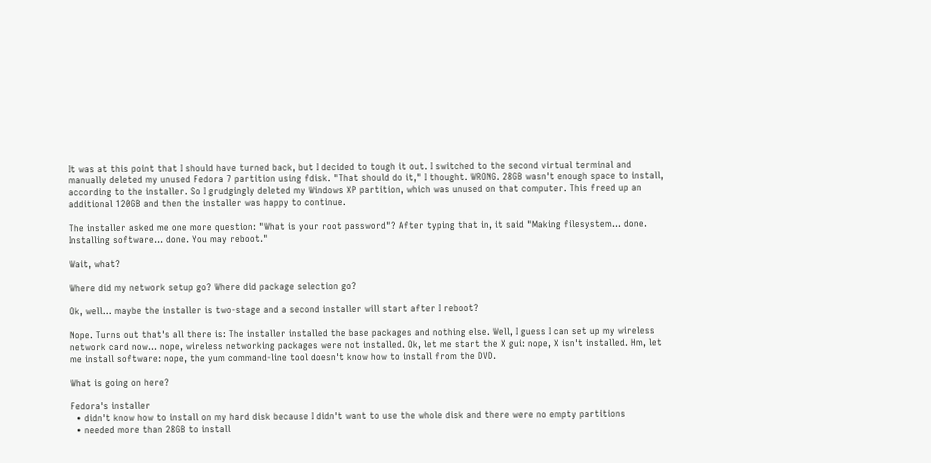It was at this point that I should have turned back, but I decided to tough it out. I switched to the second virtual terminal and manually deleted my unused Fedora 7 partition using fdisk. "That should do it," I thought. WRONG. 28GB wasn't enough space to install, according to the installer. So I grudgingly deleted my Windows XP partition, which was unused on that computer. This freed up an additional 120GB and then the installer was happy to continue.

The installer asked me one more question: "What is your root password"? After typing that in, it said "Making filesystem... done. Installing software... done. You may reboot."

Wait, what?

Where did my network setup go? Where did package selection go?

Ok, well... maybe the installer is two-stage and a second installer will start after I reboot?

Nope. Turns out that's all there is: The installer installed the base packages and nothing else. Well, I guess I can set up my wireless network card now... nope, wireless networking packages were not installed. Ok, let me start the X gui: nope, X isn't installed. Hm, let me install software: nope, the yum command-line tool doesn't know how to install from the DVD.

What is going on here?

Fedora's installer
  • didn't know how to install on my hard disk because I didn't want to use the whole disk and there were no empty partitions
  • needed more than 28GB to install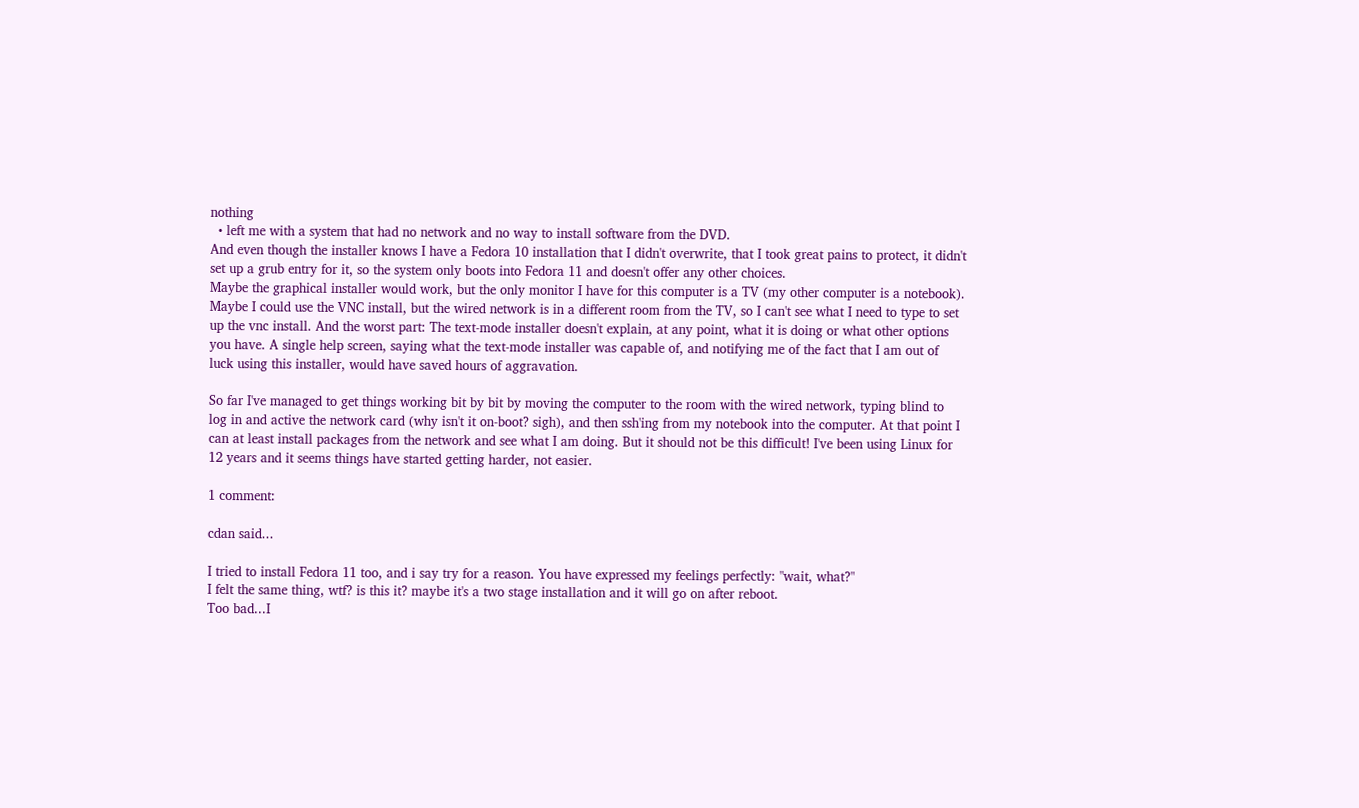nothing
  • left me with a system that had no network and no way to install software from the DVD.
And even though the installer knows I have a Fedora 10 installation that I didn't overwrite, that I took great pains to protect, it didn't set up a grub entry for it, so the system only boots into Fedora 11 and doesn't offer any other choices.
Maybe the graphical installer would work, but the only monitor I have for this computer is a TV (my other computer is a notebook). Maybe I could use the VNC install, but the wired network is in a different room from the TV, so I can't see what I need to type to set up the vnc install. And the worst part: The text-mode installer doesn't explain, at any point, what it is doing or what other options you have. A single help screen, saying what the text-mode installer was capable of, and notifying me of the fact that I am out of luck using this installer, would have saved hours of aggravation.

So far I've managed to get things working bit by bit by moving the computer to the room with the wired network, typing blind to log in and active the network card (why isn't it on-boot? sigh), and then ssh'ing from my notebook into the computer. At that point I can at least install packages from the network and see what I am doing. But it should not be this difficult! I've been using Linux for 12 years and it seems things have started getting harder, not easier.

1 comment:

cdan said...

I tried to install Fedora 11 too, and i say try for a reason. You have expressed my feelings perfectly: "wait, what?"
I felt the same thing, wtf? is this it? maybe it's a two stage installation and it will go on after reboot.
Too bad...I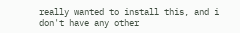really wanted to install this, and i don't have any other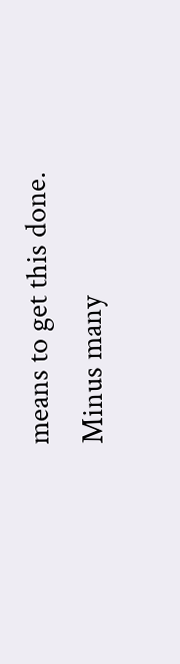means to get this done.
Minus many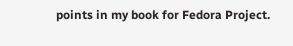points in my book for Fedora Project.